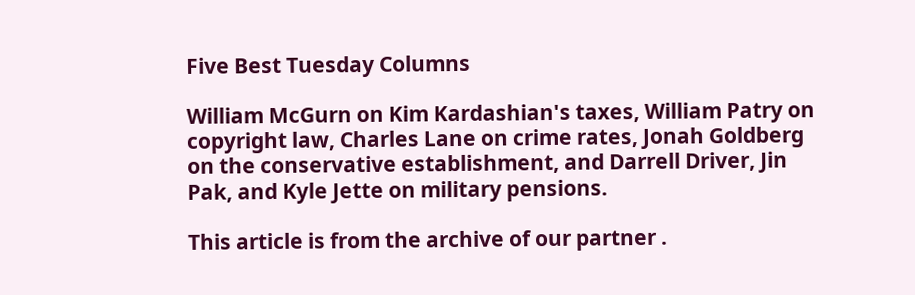Five Best Tuesday Columns

William McGurn on Kim Kardashian's taxes, William Patry on copyright law, Charles Lane on crime rates, Jonah Goldberg on the conservative establishment, and Darrell Driver, Jin Pak, and Kyle Jette on military pensions.

This article is from the archive of our partner .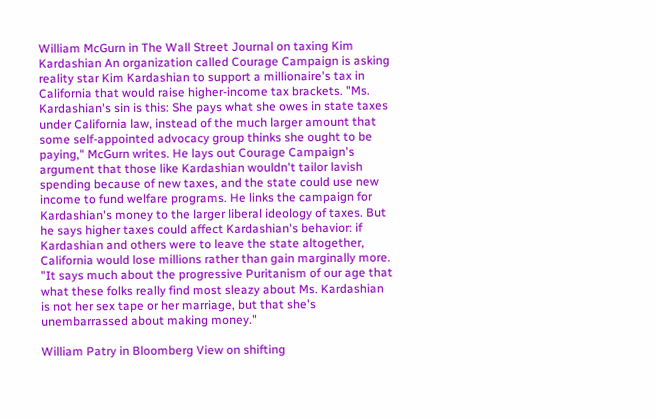William McGurn in The Wall Street Journal on taxing Kim Kardashian An organization called Courage Campaign is asking reality star Kim Kardashian to support a millionaire's tax in California that would raise higher-income tax brackets. "Ms. Kardashian's sin is this: She pays what she owes in state taxes under California law, instead of the much larger amount that some self-appointed advocacy group thinks she ought to be paying," McGurn writes. He lays out Courage Campaign's argument that those like Kardashian wouldn't tailor lavish spending because of new taxes, and the state could use new income to fund welfare programs. He links the campaign for Kardashian's money to the larger liberal ideology of taxes. But he says higher taxes could affect Kardashian's behavior: if Kardashian and others were to leave the state altogether, California would lose millions rather than gain marginally more. "It says much about the progressive Puritanism of our age that what these folks really find most sleazy about Ms. Kardashian is not her sex tape or her marriage, but that she's unembarrassed about making money."

William Patry in Bloomberg View on shifting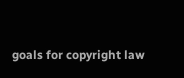goals for copyright law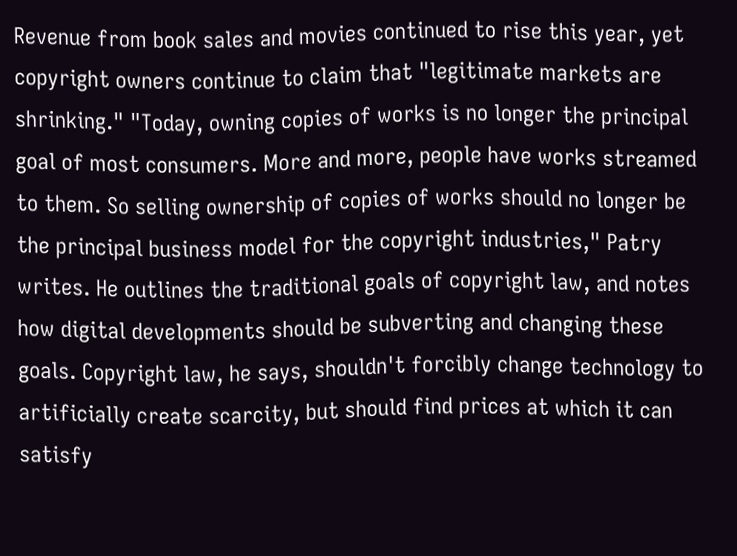Revenue from book sales and movies continued to rise this year, yet copyright owners continue to claim that "legitimate markets are shrinking." "Today, owning copies of works is no longer the principal goal of most consumers. More and more, people have works streamed to them. So selling ownership of copies of works should no longer be the principal business model for the copyright industries," Patry writes. He outlines the traditional goals of copyright law, and notes how digital developments should be subverting and changing these goals. Copyright law, he says, shouldn't forcibly change technology to artificially create scarcity, but should find prices at which it can satisfy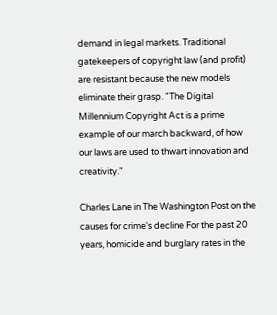demand in legal markets. Traditional gatekeepers of copyright law (and profit) are resistant because the new models eliminate their grasp. "The Digital Millennium Copyright Act is a prime example of our march backward, of how our laws are used to thwart innovation and creativity."

Charles Lane in The Washington Post on the causes for crime's decline For the past 20 years, homicide and burglary rates in the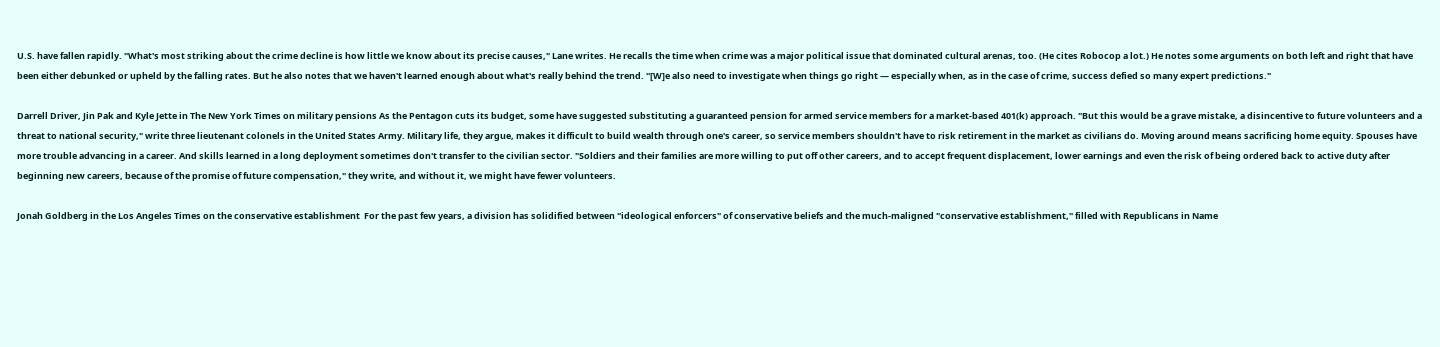U.S. have fallen rapidly. "What's most striking about the crime decline is how little we know about its precise causes," Lane writes. He recalls the time when crime was a major political issue that dominated cultural arenas, too. (He cites Robocop a lot.) He notes some arguments on both left and right that have been either debunked or upheld by the falling rates. But he also notes that we haven't learned enough about what's really behind the trend. "[W]e also need to investigate when things go right — especially when, as in the case of crime, success defied so many expert predictions."

Darrell Driver, Jin Pak and Kyle Jette in The New York Times on military pensions As the Pentagon cuts its budget, some have suggested substituting a guaranteed pension for armed service members for a market-based 401(k) approach. "But this would be a grave mistake, a disincentive to future volunteers and a threat to national security," write three lieutenant colonels in the United States Army. Military life, they argue, makes it difficult to build wealth through one's career, so service members shouldn't have to risk retirement in the market as civilians do. Moving around means sacrificing home equity. Spouses have more trouble advancing in a career. And skills learned in a long deployment sometimes don't transfer to the civilian sector. "Soldiers and their families are more willing to put off other careers, and to accept frequent displacement, lower earnings and even the risk of being ordered back to active duty after beginning new careers, because of the promise of future compensation," they write, and without it, we might have fewer volunteers.

Jonah Goldberg in the Los Angeles Times on the conservative establishment  For the past few years, a division has solidified between "ideological enforcers" of conservative beliefs and the much-maligned "conservative establishment," filled with Republicans in Name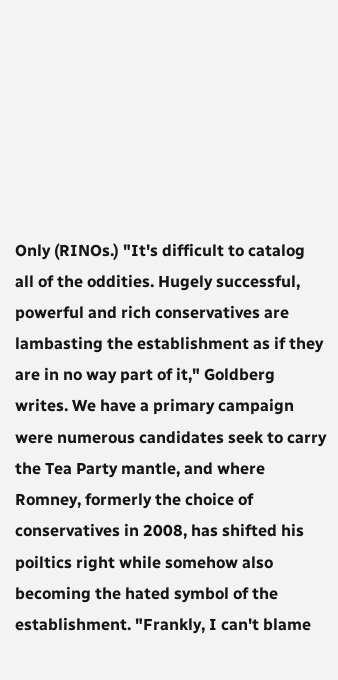Only (RINOs.) "It's difficult to catalog all of the oddities. Hugely successful, powerful and rich conservatives are lambasting the establishment as if they are in no way part of it," Goldberg writes. We have a primary campaign were numerous candidates seek to carry the Tea Party mantle, and where Romney, formerly the choice of conservatives in 2008, has shifted his poiltics right while somehow also becoming the hated symbol of the establishment. "Frankly, I can't blame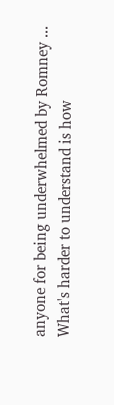anyone for being underwhelmed by Romney ... What's harder to understand is how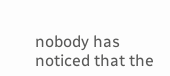nobody has noticed that the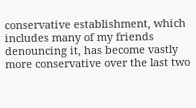conservative establishment, which includes many of my friends denouncing it, has become vastly more conservative over the last two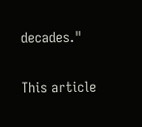decades."

This article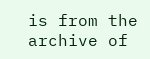is from the archive of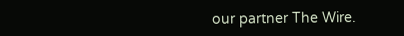our partner The Wire.